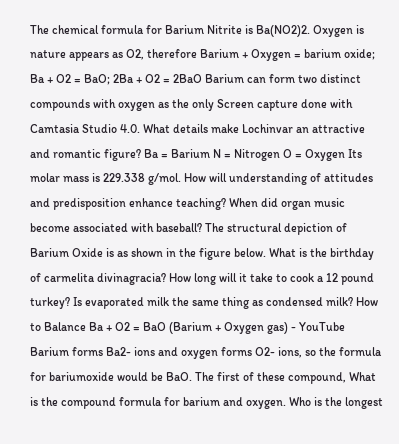The chemical formula for Barium Nitrite is Ba(NO2)2. Oxygen is nature appears as O2, therefore Barium + Oxygen = barium oxide; Ba + O2 = BaO; 2Ba + O2 = 2BaO Barium can form two distinct compounds with oxygen as the only Screen capture done with Camtasia Studio 4.0. What details make Lochinvar an attractive and romantic figure? Ba = Barium N = Nitrogen O = Oxygen Its molar mass is 229.338 g/mol. How will understanding of attitudes and predisposition enhance teaching? When did organ music become associated with baseball? The structural depiction of Barium Oxide is as shown in the figure below. What is the birthday of carmelita divinagracia? How long will it take to cook a 12 pound turkey? Is evaporated milk the same thing as condensed milk? How to Balance Ba + O2 = BaO (Barium + Oxygen gas) - YouTube Barium forms Ba2- ions and oxygen forms O2- ions, so the formula for bariumoxide would be BaO. The first of these compound, What is the compound formula for barium and oxygen. Who is the longest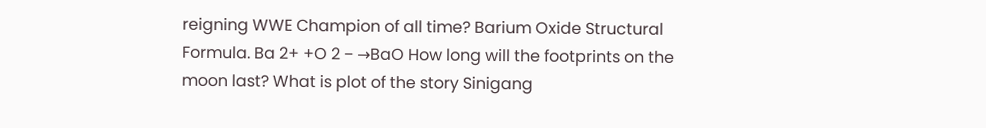reigning WWE Champion of all time? Barium Oxide Structural Formula. Ba 2+ +O 2 − →BaO How long will the footprints on the moon last? What is plot of the story Sinigang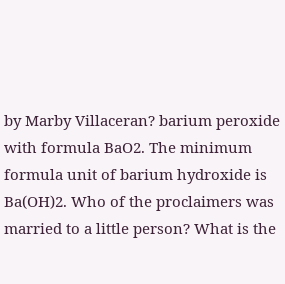by Marby Villaceran? barium peroxide with formula BaO2. The minimum formula unit of barium hydroxide is Ba(OH)2. Who of the proclaimers was married to a little person? What is the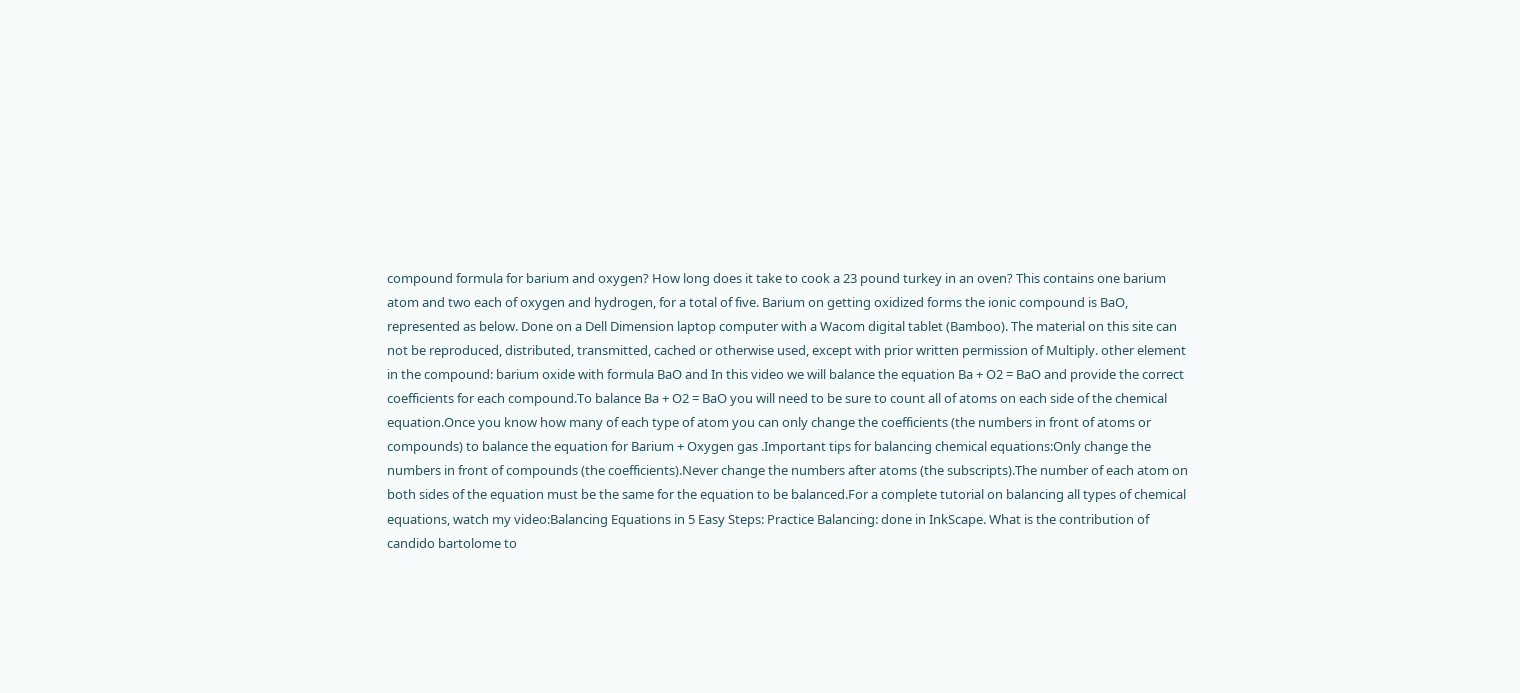compound formula for barium and oxygen? How long does it take to cook a 23 pound turkey in an oven? This contains one barium atom and two each of oxygen and hydrogen, for a total of five. Barium on getting oxidized forms the ionic compound is BaO, represented as below. Done on a Dell Dimension laptop computer with a Wacom digital tablet (Bamboo). The material on this site can not be reproduced, distributed, transmitted, cached or otherwise used, except with prior written permission of Multiply. other element in the compound: barium oxide with formula BaO and In this video we will balance the equation Ba + O2 = BaO and provide the correct coefficients for each compound.To balance Ba + O2 = BaO you will need to be sure to count all of atoms on each side of the chemical equation.Once you know how many of each type of atom you can only change the coefficients (the numbers in front of atoms or compounds) to balance the equation for Barium + Oxygen gas .Important tips for balancing chemical equations:Only change the numbers in front of compounds (the coefficients).Never change the numbers after atoms (the subscripts).The number of each atom on both sides of the equation must be the same for the equation to be balanced.For a complete tutorial on balancing all types of chemical equations, watch my video:Balancing Equations in 5 Easy Steps: Practice Balancing: done in InkScape. What is the contribution of candido bartolome to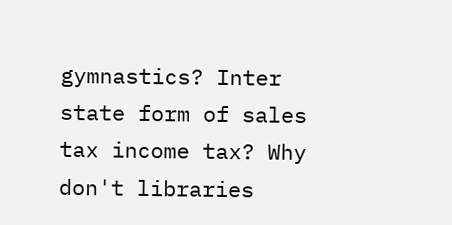gymnastics? Inter state form of sales tax income tax? Why don't libraries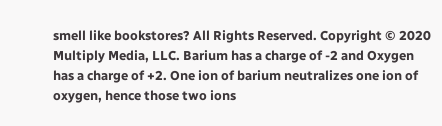smell like bookstores? All Rights Reserved. Copyright © 2020 Multiply Media, LLC. Barium has a charge of -2 and Oxygen has a charge of +2. One ion of barium neutralizes one ion of oxygen, hence those two ions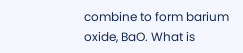combine to form barium oxide, BaO. What is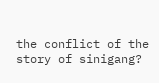the conflict of the story of sinigang?